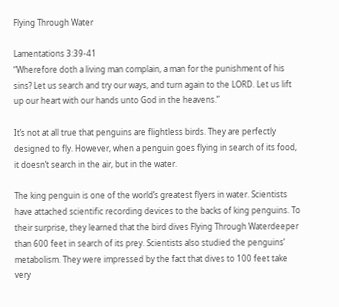Flying Through Water

Lamentations 3:39-41
“Wherefore doth a living man complain, a man for the punishment of his sins? Let us search and try our ways, and turn again to the LORD. Let us lift up our heart with our hands unto God in the heavens.”

It’s not at all true that penguins are flightless birds. They are perfectly designed to fly. However, when a penguin goes flying in search of its food, it doesn’t search in the air, but in the water.

The king penguin is one of the world’s greatest flyers in water. Scientists have attached scientific recording devices to the backs of king penguins. To their surprise, they learned that the bird dives Flying Through Waterdeeper than 600 feet in search of its prey. Scientists also studied the penguins’ metabolism. They were impressed by the fact that dives to 100 feet take very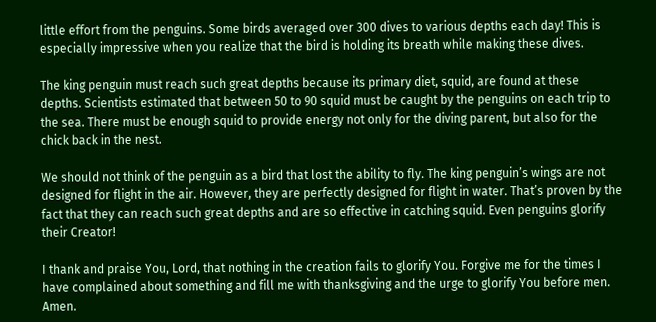little effort from the penguins. Some birds averaged over 300 dives to various depths each day! This is especially impressive when you realize that the bird is holding its breath while making these dives.

The king penguin must reach such great depths because its primary diet, squid, are found at these depths. Scientists estimated that between 50 to 90 squid must be caught by the penguins on each trip to the sea. There must be enough squid to provide energy not only for the diving parent, but also for the chick back in the nest.

We should not think of the penguin as a bird that lost the ability to fly. The king penguin’s wings are not designed for flight in the air. However, they are perfectly designed for flight in water. That’s proven by the fact that they can reach such great depths and are so effective in catching squid. Even penguins glorify their Creator!

I thank and praise You, Lord, that nothing in the creation fails to glorify You. Forgive me for the times I have complained about something and fill me with thanksgiving and the urge to glorify You before men. Amen.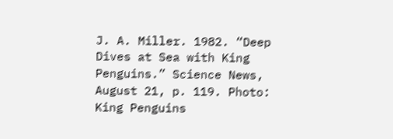J. A. Miller. 1982. “Deep Dives at Sea with King Penguins.” Science News, August 21, p. 119. Photo: King Penguins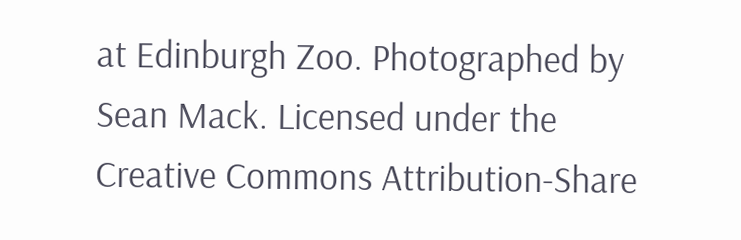at Edinburgh Zoo. Photographed by Sean Mack. Licensed under the Creative Commons Attribution-Share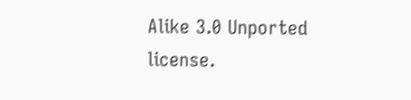Alike 3.0 Unported license.